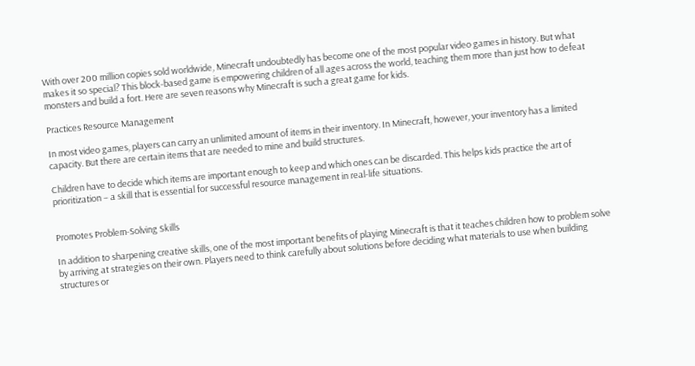With over 200 million copies sold worldwide, Minecraft undoubtedly has become one of the most popular video games in history. But what makes it so special? This block-based game is empowering children of all ages across the world, teaching them more than just how to defeat monsters and build a fort. Here are seven reasons why Minecraft is such a great game for kids.

Practices Resource Management

In most video games, players can carry an unlimited amount of items in their inventory. In Minecraft, however, your inventory has a limited capacity. But there are certain items that are needed to mine and build structures.

Children have to decide which items are important enough to keep and which ones can be discarded. This helps kids practice the art of prioritization – a skill that is essential for successful resource management in real-life situations.


Promotes Problem-Solving Skills

In addition to sharpening creative skills, one of the most important benefits of playing Minecraft is that it teaches children how to problem solve by arriving at strategies on their own. Players need to think carefully about solutions before deciding what materials to use when building structures or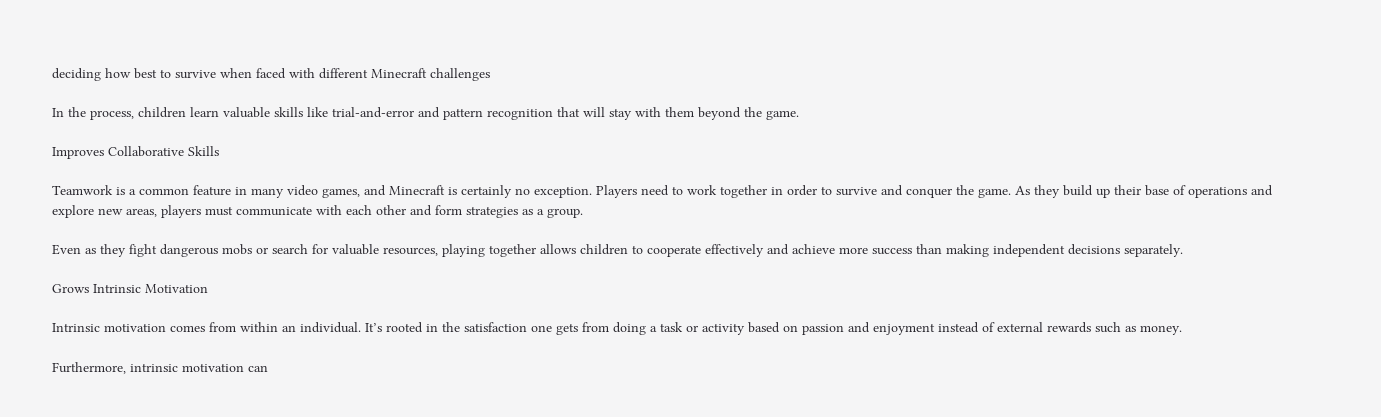deciding how best to survive when faced with different Minecraft challenges

In the process, children learn valuable skills like trial-and-error and pattern recognition that will stay with them beyond the game.

Improves Collaborative Skills

Teamwork is a common feature in many video games, and Minecraft is certainly no exception. Players need to work together in order to survive and conquer the game. As they build up their base of operations and explore new areas, players must communicate with each other and form strategies as a group.

Even as they fight dangerous mobs or search for valuable resources, playing together allows children to cooperate effectively and achieve more success than making independent decisions separately.

Grows Intrinsic Motivation

Intrinsic motivation comes from within an individual. It’s rooted in the satisfaction one gets from doing a task or activity based on passion and enjoyment instead of external rewards such as money.

Furthermore, intrinsic motivation can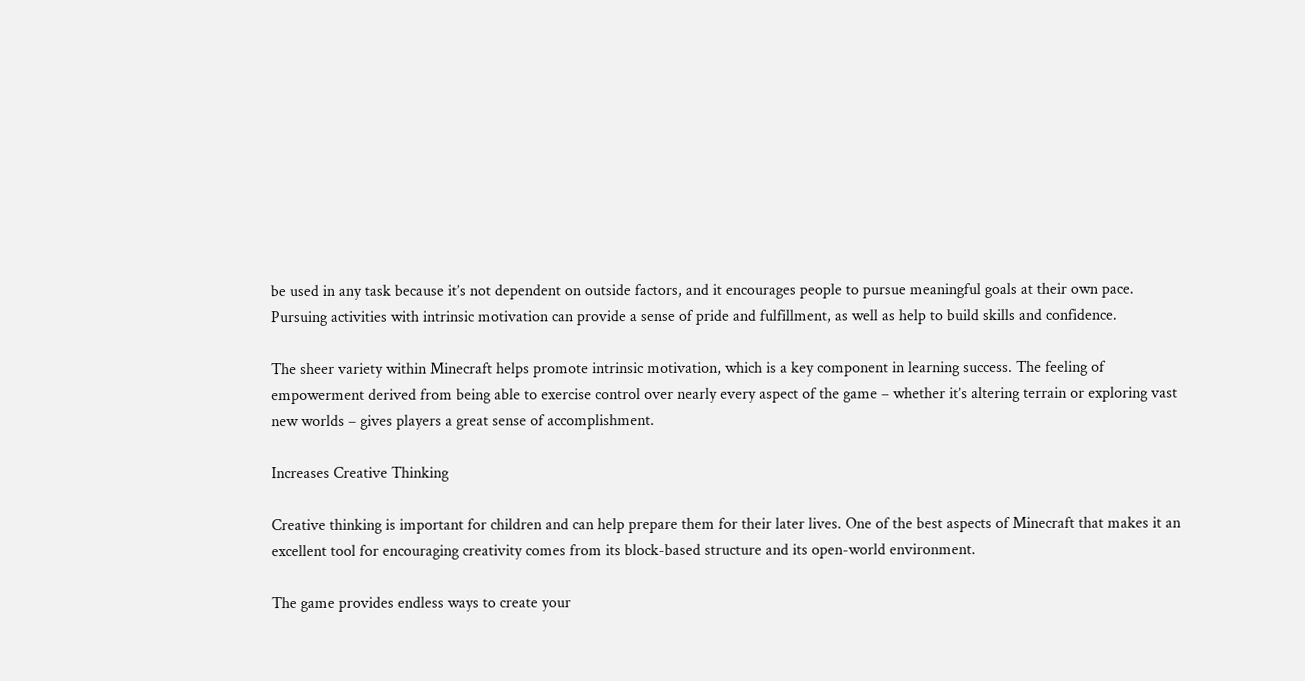be used in any task because it’s not dependent on outside factors, and it encourages people to pursue meaningful goals at their own pace. Pursuing activities with intrinsic motivation can provide a sense of pride and fulfillment, as well as help to build skills and confidence.

The sheer variety within Minecraft helps promote intrinsic motivation, which is a key component in learning success. The feeling of empowerment derived from being able to exercise control over nearly every aspect of the game – whether it’s altering terrain or exploring vast new worlds – gives players a great sense of accomplishment.

Increases Creative Thinking

Creative thinking is important for children and can help prepare them for their later lives. One of the best aspects of Minecraft that makes it an excellent tool for encouraging creativity comes from its block-based structure and its open-world environment.

The game provides endless ways to create your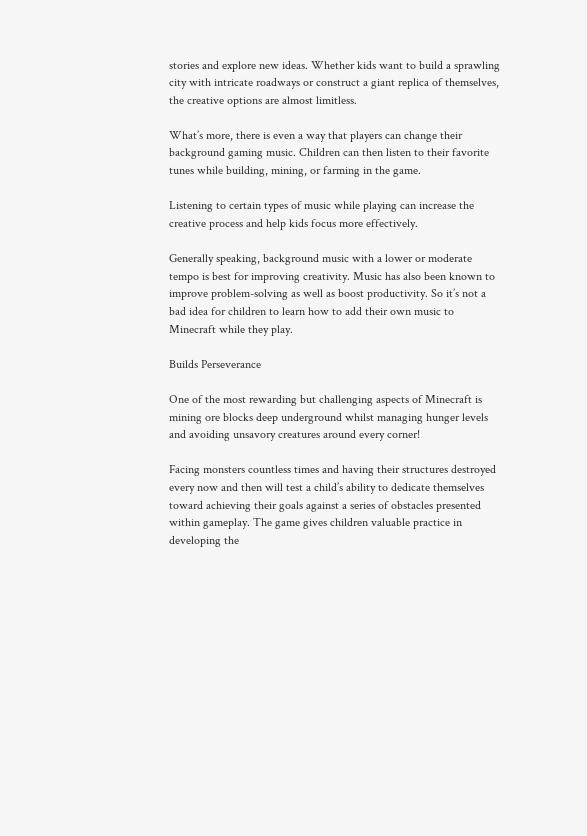stories and explore new ideas. Whether kids want to build a sprawling city with intricate roadways or construct a giant replica of themselves, the creative options are almost limitless.

What’s more, there is even a way that players can change their background gaming music. Children can then listen to their favorite tunes while building, mining, or farming in the game.

Listening to certain types of music while playing can increase the creative process and help kids focus more effectively.

Generally speaking, background music with a lower or moderate tempo is best for improving creativity. Music has also been known to improve problem-solving as well as boost productivity. So it’s not a bad idea for children to learn how to add their own music to Minecraft while they play.

Builds Perseverance

One of the most rewarding but challenging aspects of Minecraft is mining ore blocks deep underground whilst managing hunger levels and avoiding unsavory creatures around every corner!

Facing monsters countless times and having their structures destroyed every now and then will test a child’s ability to dedicate themselves toward achieving their goals against a series of obstacles presented within gameplay. The game gives children valuable practice in developing the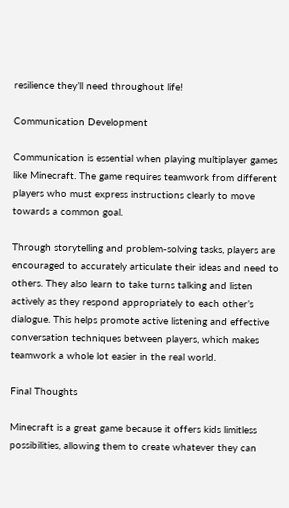resilience they’ll need throughout life!

Communication Development

Communication is essential when playing multiplayer games like Minecraft. The game requires teamwork from different players who must express instructions clearly to move towards a common goal.

Through storytelling and problem-solving tasks, players are encouraged to accurately articulate their ideas and need to others. They also learn to take turns talking and listen actively as they respond appropriately to each other’s dialogue. This helps promote active listening and effective conversation techniques between players, which makes teamwork a whole lot easier in the real world.

Final Thoughts

Minecraft is a great game because it offers kids limitless possibilities, allowing them to create whatever they can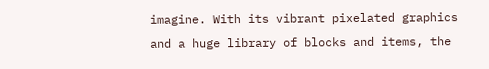imagine. With its vibrant pixelated graphics and a huge library of blocks and items, the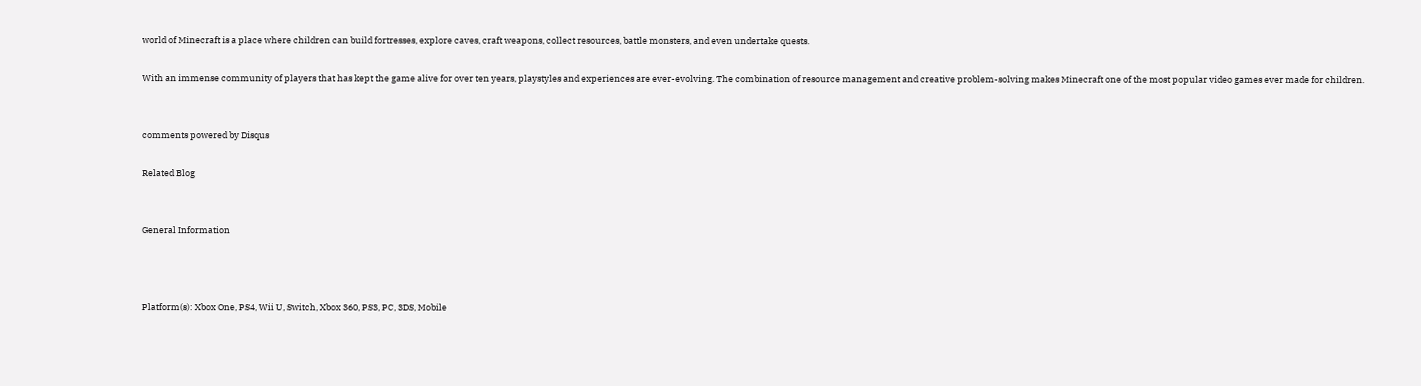world of Minecraft is a place where children can build fortresses, explore caves, craft weapons, collect resources, battle monsters, and even undertake quests.

With an immense community of players that has kept the game alive for over ten years, playstyles and experiences are ever-evolving. The combination of resource management and creative problem-solving makes Minecraft one of the most popular video games ever made for children.


comments powered by Disqus

Related Blog


General Information



Platform(s): Xbox One, PS4, Wii U, Switch, Xbox 360, PS3, PC, 3DS, Mobile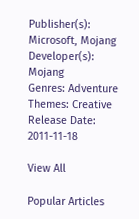Publisher(s): Microsoft, Mojang
Developer(s): Mojang
Genres: Adventure
Themes: Creative
Release Date: 2011-11-18

View All

Popular Articles